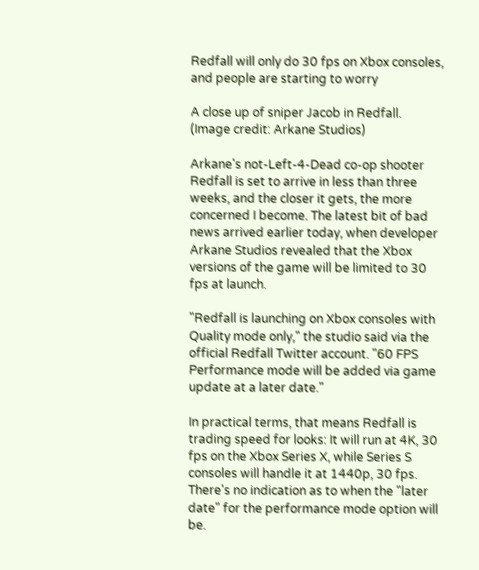Redfall will only do 30 fps on Xbox consoles, and people are starting to worry

A close up of sniper Jacob in Redfall.
(Image credit: Arkane Studios)

Arkane's not-Left-4-Dead co-op shooter Redfall is set to arrive in less than three weeks, and the closer it gets, the more concerned I become. The latest bit of bad news arrived earlier today, when developer Arkane Studios revealed that the Xbox versions of the game will be limited to 30 fps at launch.

"Redfall is launching on Xbox consoles with Quality mode only," the studio said via the official Redfall Twitter account. "60 FPS Performance mode will be added via game update at a later date."

In practical terms, that means Redfall is trading speed for looks: It will run at 4K, 30 fps on the Xbox Series X, while Series S consoles will handle it at 1440p, 30 fps. There's no indication as to when the "later date" for the performance mode option will be.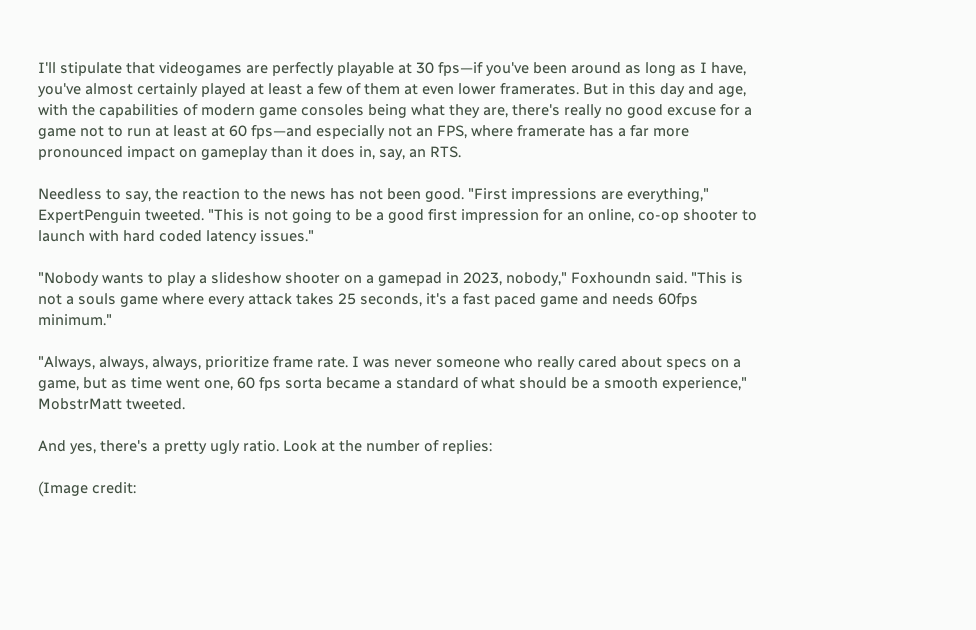I'll stipulate that videogames are perfectly playable at 30 fps—if you've been around as long as I have, you've almost certainly played at least a few of them at even lower framerates. But in this day and age, with the capabilities of modern game consoles being what they are, there's really no good excuse for a game not to run at least at 60 fps—and especially not an FPS, where framerate has a far more pronounced impact on gameplay than it does in, say, an RTS.

Needless to say, the reaction to the news has not been good. "First impressions are everything," ExpertPenguin tweeted. "This is not going to be a good first impression for an online, co-op shooter to launch with hard coded latency issues."

"Nobody wants to play a slideshow shooter on a gamepad in 2023, nobody," Foxhoundn said. "This is not a souls game where every attack takes 25 seconds, it's a fast paced game and needs 60fps minimum."

"Always, always, always, prioritize frame rate. I was never someone who really cared about specs on a game, but as time went one, 60 fps sorta became a standard of what should be a smooth experience," MobstrMatt tweeted.

And yes, there's a pretty ugly ratio. Look at the number of replies:

(Image credit: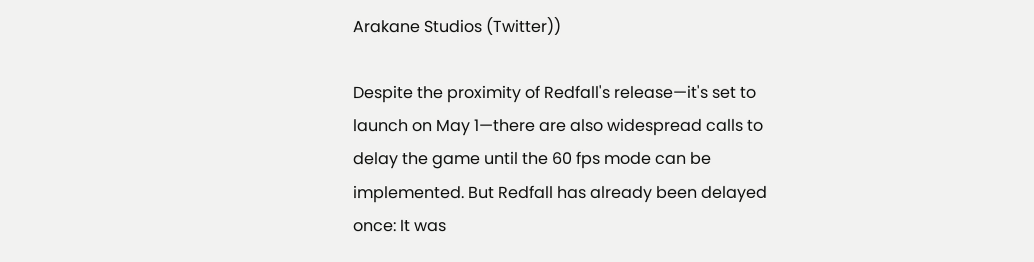Arakane Studios (Twitter))

Despite the proximity of Redfall's release—it's set to launch on May 1—there are also widespread calls to delay the game until the 60 fps mode can be implemented. But Redfall has already been delayed once: It was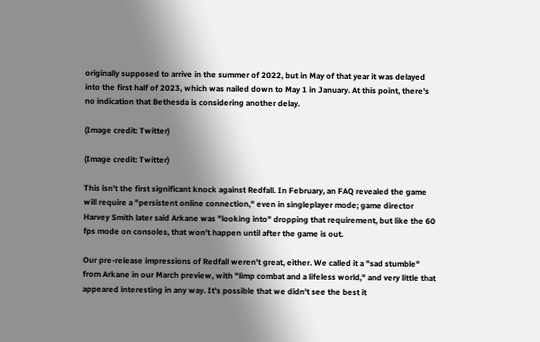originally supposed to arrive in the summer of 2022, but in May of that year it was delayed into the first half of 2023, which was nailed down to May 1 in January. At this point, there's no indication that Bethesda is considering another delay.

(Image credit: Twitter)

(Image credit: Twitter)

This isn't the first significant knock against Redfall. In February, an FAQ revealed the game will require a "persistent online connection," even in singleplayer mode; game director Harvey Smith later said Arkane was "looking into" dropping that requirement, but like the 60 fps mode on consoles, that won't happen until after the game is out.

Our pre-release impressions of Redfall weren't great, either. We called it a "sad stumble" from Arkane in our March preview, with "limp combat and a lifeless world," and very little that appeared interesting in any way. It's possible that we didn't see the best it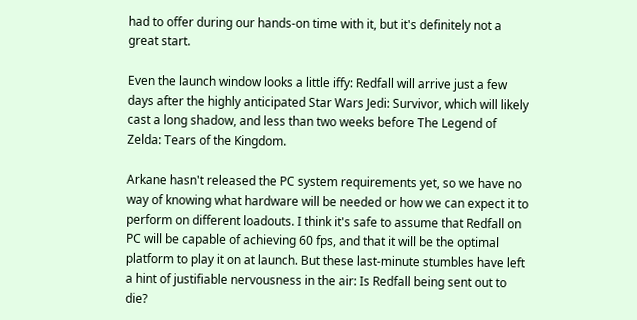had to offer during our hands-on time with it, but it's definitely not a great start.

Even the launch window looks a little iffy: Redfall will arrive just a few days after the highly anticipated Star Wars Jedi: Survivor, which will likely cast a long shadow, and less than two weeks before The Legend of Zelda: Tears of the Kingdom.

Arkane hasn't released the PC system requirements yet, so we have no way of knowing what hardware will be needed or how we can expect it to perform on different loadouts. I think it's safe to assume that Redfall on PC will be capable of achieving 60 fps, and that it will be the optimal platform to play it on at launch. But these last-minute stumbles have left a hint of justifiable nervousness in the air: Is Redfall being sent out to die?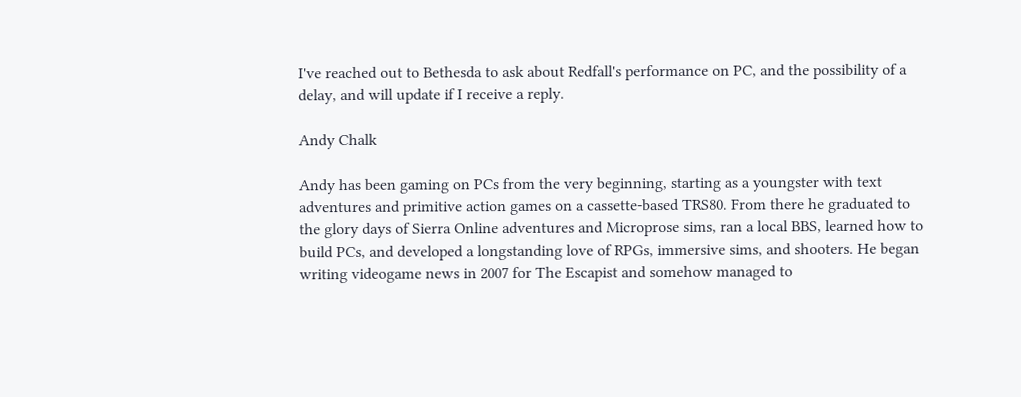I've reached out to Bethesda to ask about Redfall's performance on PC, and the possibility of a delay, and will update if I receive a reply.

Andy Chalk

Andy has been gaming on PCs from the very beginning, starting as a youngster with text adventures and primitive action games on a cassette-based TRS80. From there he graduated to the glory days of Sierra Online adventures and Microprose sims, ran a local BBS, learned how to build PCs, and developed a longstanding love of RPGs, immersive sims, and shooters. He began writing videogame news in 2007 for The Escapist and somehow managed to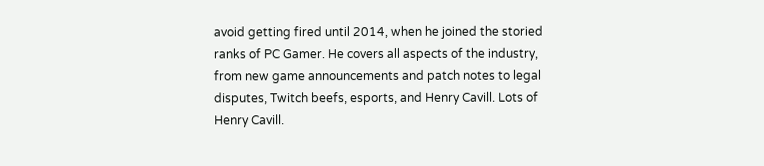avoid getting fired until 2014, when he joined the storied ranks of PC Gamer. He covers all aspects of the industry, from new game announcements and patch notes to legal disputes, Twitch beefs, esports, and Henry Cavill. Lots of Henry Cavill.